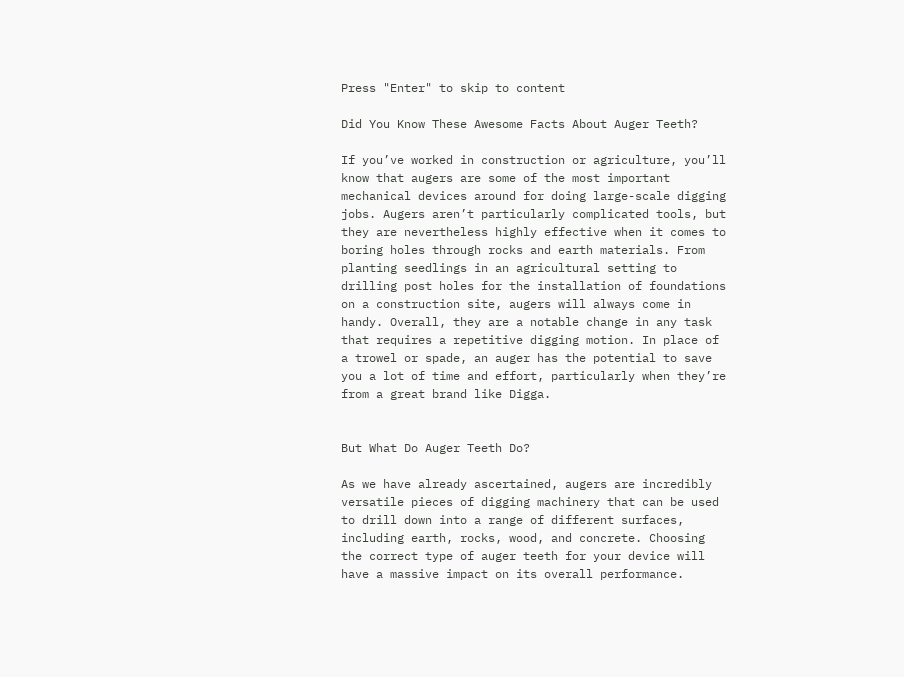Press "Enter" to skip to content

Did You Know These Awesome Facts About Auger Teeth?

If you’ve worked in construction or agriculture, you’ll know that augers are some of the most important mechanical devices around for doing large-scale digging jobs. Augers aren’t particularly complicated tools, but they are nevertheless highly effective when it comes to boring holes through rocks and earth materials. From planting seedlings in an agricultural setting to drilling post holes for the installation of foundations on a construction site, augers will always come in handy. Overall, they are a notable change in any task that requires a repetitive digging motion. In place of a trowel or spade, an auger has the potential to save you a lot of time and effort, particularly when they’re from a great brand like Digga.


But What Do Auger Teeth Do?

As we have already ascertained, augers are incredibly versatile pieces of digging machinery that can be used to drill down into a range of different surfaces, including earth, rocks, wood, and concrete. Choosing the correct type of auger teeth for your device will have a massive impact on its overall performance.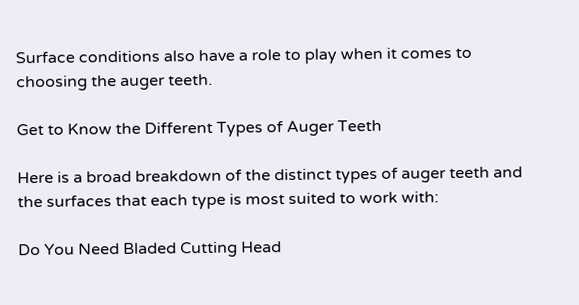Surface conditions also have a role to play when it comes to choosing the auger teeth.

Get to Know the Different Types of Auger Teeth

Here is a broad breakdown of the distinct types of auger teeth and the surfaces that each type is most suited to work with:

Do You Need Bladed Cutting Head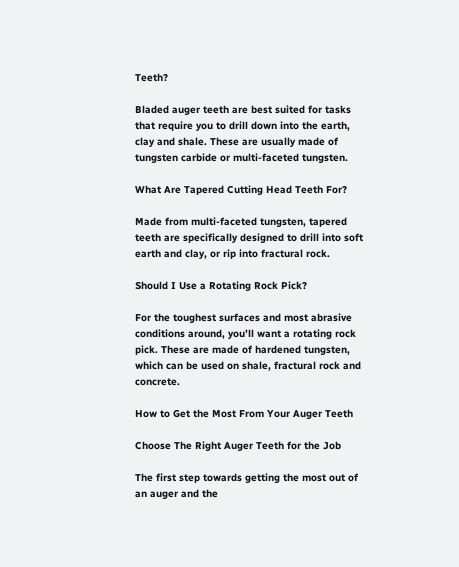Teeth?

Bladed auger teeth are best suited for tasks that require you to drill down into the earth, clay and shale. These are usually made of tungsten carbide or multi-faceted tungsten.

What Are Tapered Cutting Head Teeth For?

Made from multi-faceted tungsten, tapered teeth are specifically designed to drill into soft earth and clay, or rip into fractural rock.

Should I Use a Rotating Rock Pick?

For the toughest surfaces and most abrasive conditions around, you’ll want a rotating rock pick. These are made of hardened tungsten, which can be used on shale, fractural rock and concrete.

How to Get the Most From Your Auger Teeth

Choose The Right Auger Teeth for the Job

The first step towards getting the most out of an auger and the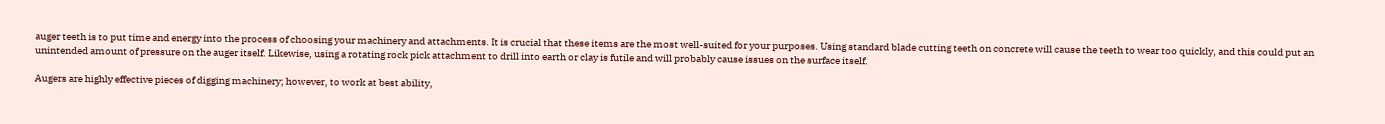auger teeth is to put time and energy into the process of choosing your machinery and attachments. It is crucial that these items are the most well-suited for your purposes. Using standard blade cutting teeth on concrete will cause the teeth to wear too quickly, and this could put an unintended amount of pressure on the auger itself. Likewise, using a rotating rock pick attachment to drill into earth or clay is futile and will probably cause issues on the surface itself.

Augers are highly effective pieces of digging machinery; however, to work at best ability,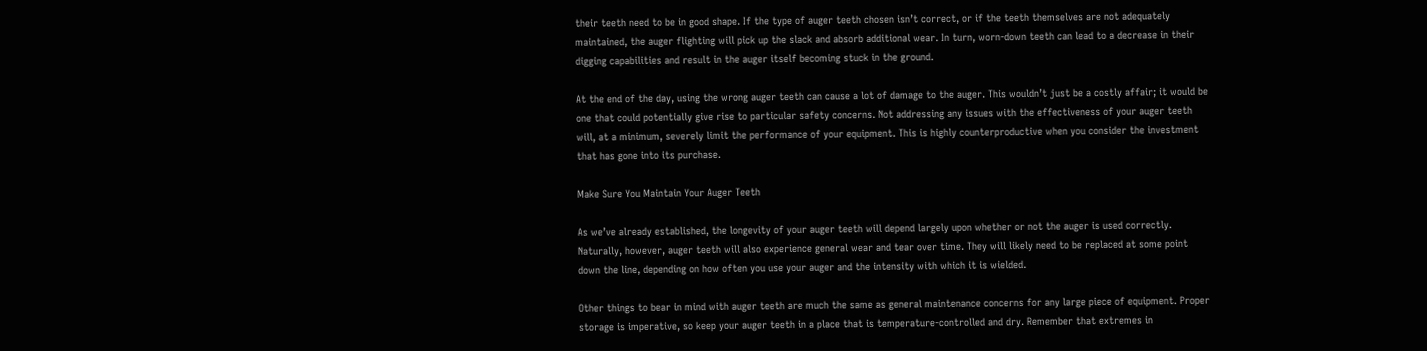their teeth need to be in good shape. If the type of auger teeth chosen isn’t correct, or if the teeth themselves are not adequately maintained, the auger flighting will pick up the slack and absorb additional wear. In turn, worn-down teeth can lead to a decrease in their digging capabilities and result in the auger itself becoming stuck in the ground.

At the end of the day, using the wrong auger teeth can cause a lot of damage to the auger. This wouldn’t just be a costly affair; it would be one that could potentially give rise to particular safety concerns. Not addressing any issues with the effectiveness of your auger teeth will, at a minimum, severely limit the performance of your equipment. This is highly counterproductive when you consider the investment that has gone into its purchase.

Make Sure You Maintain Your Auger Teeth

As we’ve already established, the longevity of your auger teeth will depend largely upon whether or not the auger is used correctly. Naturally, however, auger teeth will also experience general wear and tear over time. They will likely need to be replaced at some point down the line, depending on how often you use your auger and the intensity with which it is wielded.

Other things to bear in mind with auger teeth are much the same as general maintenance concerns for any large piece of equipment. Proper storage is imperative, so keep your auger teeth in a place that is temperature-controlled and dry. Remember that extremes in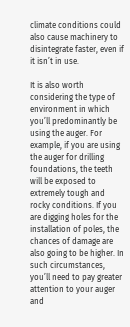climate conditions could also cause machinery to disintegrate faster, even if it isn’t in use.

It is also worth considering the type of environment in which you’ll predominantly be using the auger. For example, if you are using the auger for drilling foundations, the teeth will be exposed to extremely tough and rocky conditions. If you are digging holes for the installation of poles, the chances of damage are also going to be higher. In such circumstances, you’ll need to pay greater attention to your auger and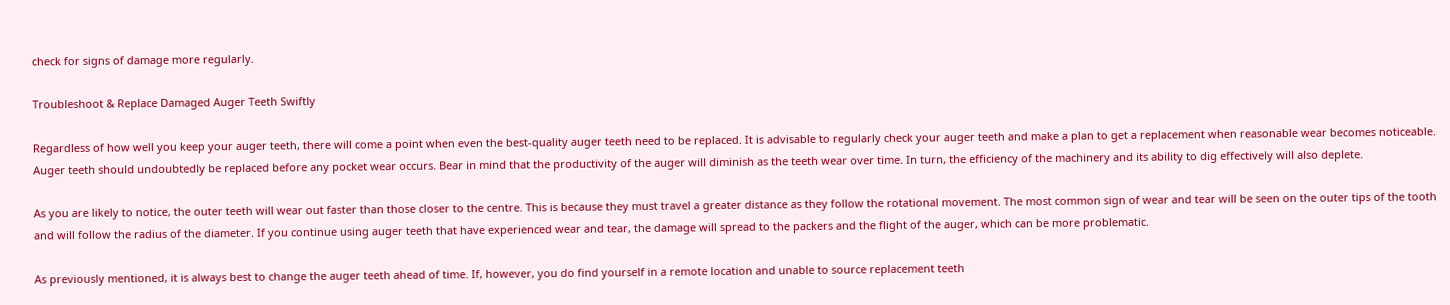check for signs of damage more regularly.

Troubleshoot & Replace Damaged Auger Teeth Swiftly

Regardless of how well you keep your auger teeth, there will come a point when even the best-quality auger teeth need to be replaced. It is advisable to regularly check your auger teeth and make a plan to get a replacement when reasonable wear becomes noticeable. Auger teeth should undoubtedly be replaced before any pocket wear occurs. Bear in mind that the productivity of the auger will diminish as the teeth wear over time. In turn, the efficiency of the machinery and its ability to dig effectively will also deplete.

As you are likely to notice, the outer teeth will wear out faster than those closer to the centre. This is because they must travel a greater distance as they follow the rotational movement. The most common sign of wear and tear will be seen on the outer tips of the tooth and will follow the radius of the diameter. If you continue using auger teeth that have experienced wear and tear, the damage will spread to the packers and the flight of the auger, which can be more problematic.

As previously mentioned, it is always best to change the auger teeth ahead of time. If, however, you do find yourself in a remote location and unable to source replacement teeth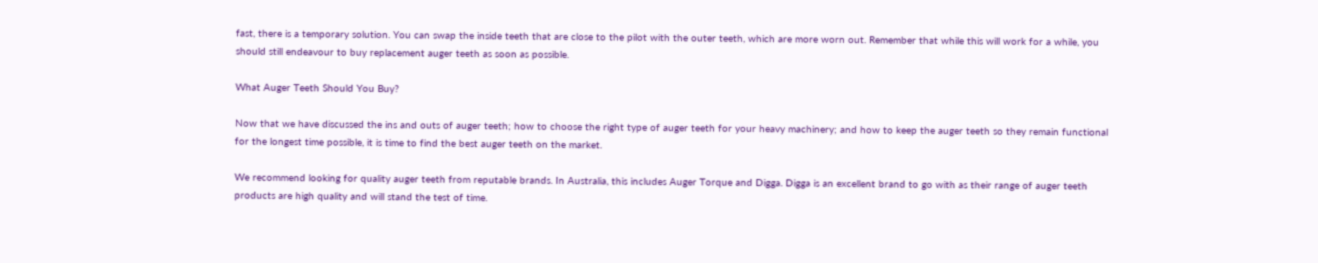fast, there is a temporary solution. You can swap the inside teeth that are close to the pilot with the outer teeth, which are more worn out. Remember that while this will work for a while, you should still endeavour to buy replacement auger teeth as soon as possible.

What Auger Teeth Should You Buy?

Now that we have discussed the ins and outs of auger teeth; how to choose the right type of auger teeth for your heavy machinery; and how to keep the auger teeth so they remain functional for the longest time possible, it is time to find the best auger teeth on the market.

We recommend looking for quality auger teeth from reputable brands. In Australia, this includes Auger Torque and Digga. Digga is an excellent brand to go with as their range of auger teeth products are high quality and will stand the test of time.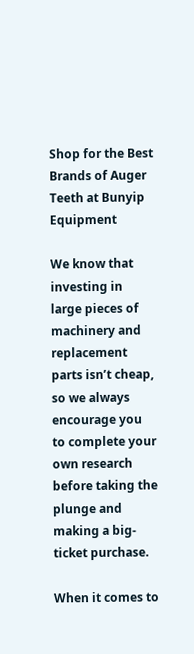Shop for the Best Brands of Auger Teeth at Bunyip Equipment

We know that investing in large pieces of machinery and replacement parts isn’t cheap, so we always encourage you to complete your own research before taking the plunge and making a big-ticket purchase.

When it comes to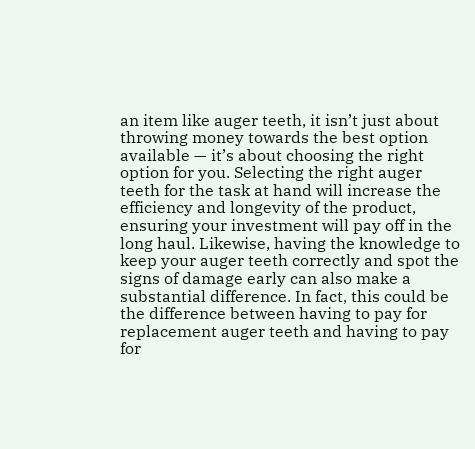an item like auger teeth, it isn’t just about throwing money towards the best option available — it’s about choosing the right option for you. Selecting the right auger teeth for the task at hand will increase the efficiency and longevity of the product, ensuring your investment will pay off in the long haul. Likewise, having the knowledge to keep your auger teeth correctly and spot the signs of damage early can also make a substantial difference. In fact, this could be the difference between having to pay for replacement auger teeth and having to pay for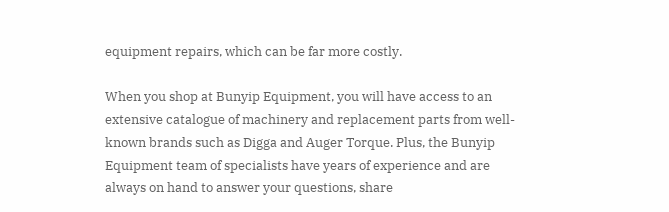equipment repairs, which can be far more costly.

When you shop at Bunyip Equipment, you will have access to an extensive catalogue of machinery and replacement parts from well-known brands such as Digga and Auger Torque. Plus, the Bunyip Equipment team of specialists have years of experience and are always on hand to answer your questions, share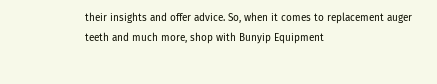their insights and offer advice. So, when it comes to replacement auger teeth and much more, shop with Bunyip Equipment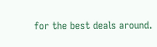for the best deals around.